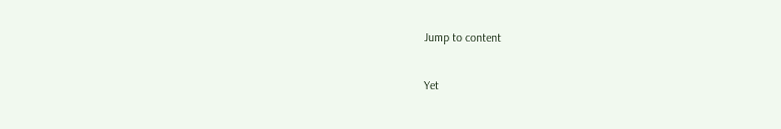Jump to content

Yet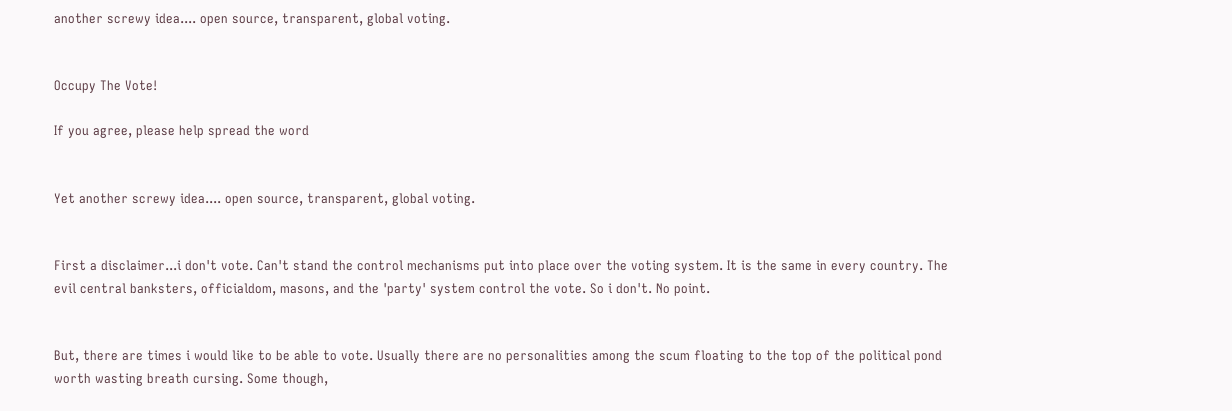another screwy idea.... open source, transparent, global voting.


Occupy The Vote!

If you agree, please help spread the word


Yet another screwy idea.... open source, transparent, global voting.


First a disclaimer...i don't vote. Can't stand the control mechanisms put into place over the voting system. It is the same in every country. The evil central banksters, officialdom, masons, and the 'party' system control the vote. So i don't. No point.


But, there are times i would like to be able to vote. Usually there are no personalities among the scum floating to the top of the political pond worth wasting breath cursing. Some though,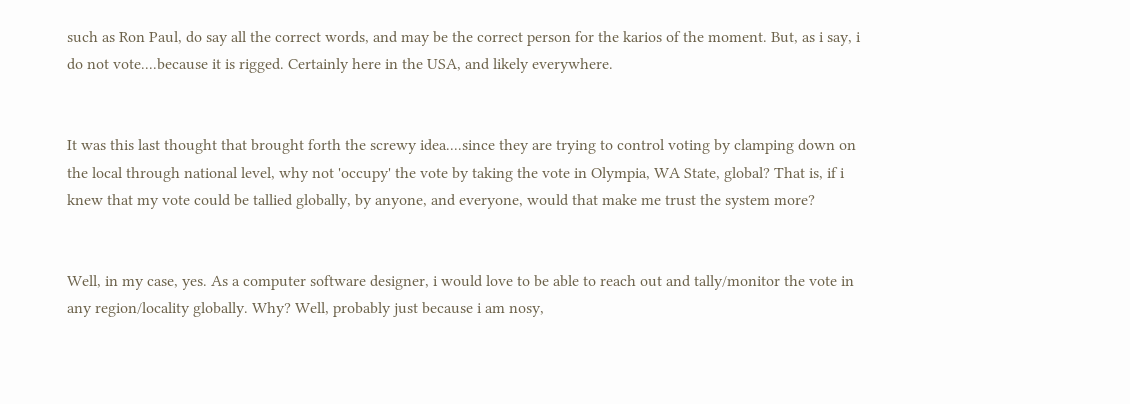such as Ron Paul, do say all the correct words, and may be the correct person for the karios of the moment. But, as i say, i do not vote....because it is rigged. Certainly here in the USA, and likely everywhere.


It was this last thought that brought forth the screwy idea....since they are trying to control voting by clamping down on the local through national level, why not 'occupy' the vote by taking the vote in Olympia, WA State, global? That is, if i knew that my vote could be tallied globally, by anyone, and everyone, would that make me trust the system more?


Well, in my case, yes. As a computer software designer, i would love to be able to reach out and tally/monitor the vote in any region/locality globally. Why? Well, probably just because i am nosy,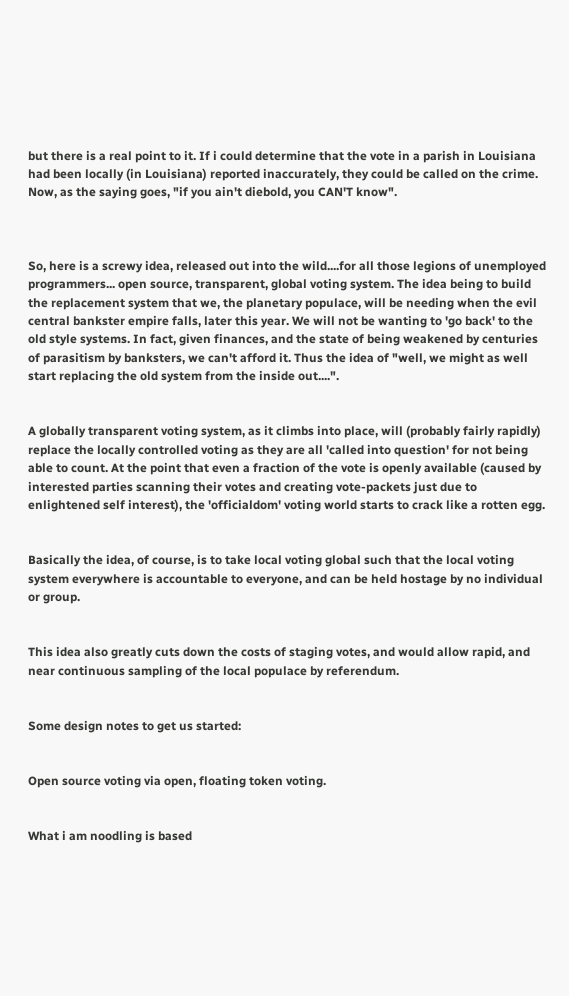but there is a real point to it. If i could determine that the vote in a parish in Louisiana had been locally (in Louisiana) reported inaccurately, they could be called on the crime. Now, as the saying goes, "if you ain't diebold, you CAN'T know".



So, here is a screwy idea, released out into the wild....for all those legions of unemployed programmers... open source, transparent, global voting system. The idea being to build the replacement system that we, the planetary populace, will be needing when the evil central bankster empire falls, later this year. We will not be wanting to 'go back' to the old style systems. In fact, given finances, and the state of being weakened by centuries of parasitism by banksters, we can't afford it. Thus the idea of "well, we might as well start replacing the old system from the inside out....".


A globally transparent voting system, as it climbs into place, will (probably fairly rapidly) replace the locally controlled voting as they are all 'called into question' for not being able to count. At the point that even a fraction of the vote is openly available (caused by interested parties scanning their votes and creating vote-packets just due to enlightened self interest), the 'officialdom' voting world starts to crack like a rotten egg.


Basically the idea, of course, is to take local voting global such that the local voting system everywhere is accountable to everyone, and can be held hostage by no individual or group.


This idea also greatly cuts down the costs of staging votes, and would allow rapid, and near continuous sampling of the local populace by referendum.


Some design notes to get us started:


Open source voting via open, floating token voting.


What i am noodling is based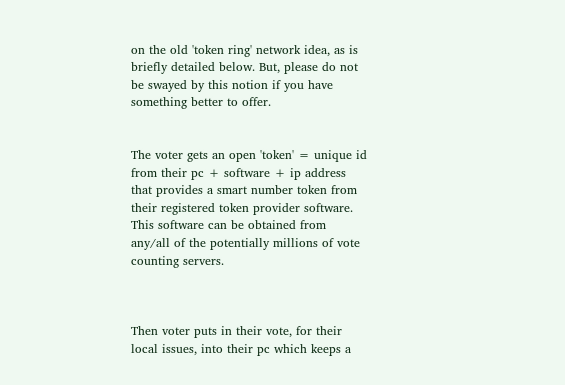on the old 'token ring' network idea, as is briefly detailed below. But, please do not be swayed by this notion if you have something better to offer.


The voter gets an open 'token' = unique id from their pc + software + ip address that provides a smart number token from their registered token provider software. This software can be obtained from any/all of the potentially millions of vote counting servers.



Then voter puts in their vote, for their local issues, into their pc which keeps a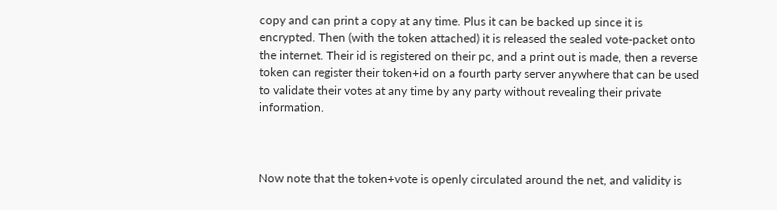copy and can print a copy at any time. Plus it can be backed up since it is encrypted. Then (with the token attached) it is released the sealed vote-packet onto the internet. Their id is registered on their pc, and a print out is made, then a reverse token can register their token+id on a fourth party server anywhere that can be used to validate their votes at any time by any party without revealing their private information.



Now note that the token+vote is openly circulated around the net, and validity is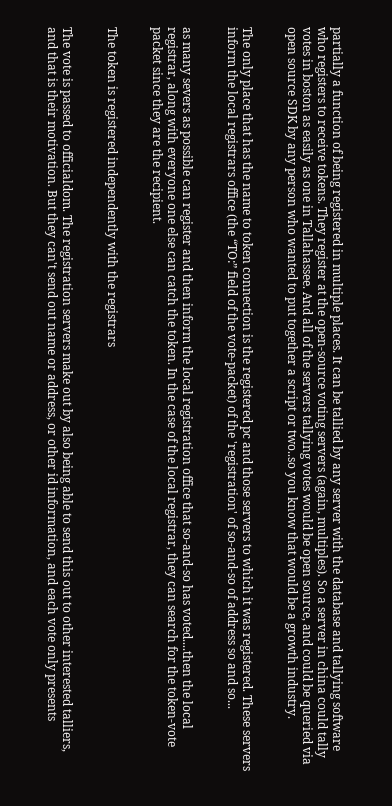partially a function of being registered in multiple places. It can be tallied by any server with the database and tallying software who registers to receive tokens. They register at the open-source voting servers (again, multiples). So a server in china could tally votes in boston as easily as one in Tallahassee. And all of the servers tallying votes would be open source, and could be queried via open source SDK by any person who wanted to put together a script or two..so you know that would be a growth industry.


The only place that has the name to token connection is the registered pc and those servers to which it was registered. These servers inform the local registrars office (the “TO:” field of the vote-packet) of the 'registration' of so-and-so of address so and so...


as many severs as possible can register and then inform the local registration office that so-and-so has voted....then the local registrar, along with everyone one else can catch the token. In the case of the local registrar, they can search for the token-vote packet since they are the recipient.


The token is registered independently with the registrars


The vote is passed to officialdom. The registration servers make out by also being able to send this out to other interested talliers, and that is their motivation. But they can't send out name or address, or other id information, and each vote only presents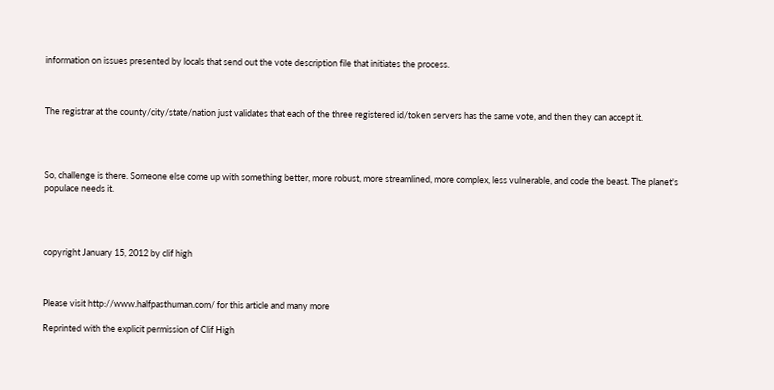information on issues presented by locals that send out the vote description file that initiates the process.



The registrar at the county/city/state/nation just validates that each of the three registered id/token servers has the same vote, and then they can accept it.




So, challenge is there. Someone else come up with something better, more robust, more streamlined, more complex, less vulnerable, and code the beast. The planet's populace needs it.




copyright January 15, 2012 by clif high



Please visit http://www.halfpasthuman.com/ for this article and many more

Reprinted with the explicit permission of Clif High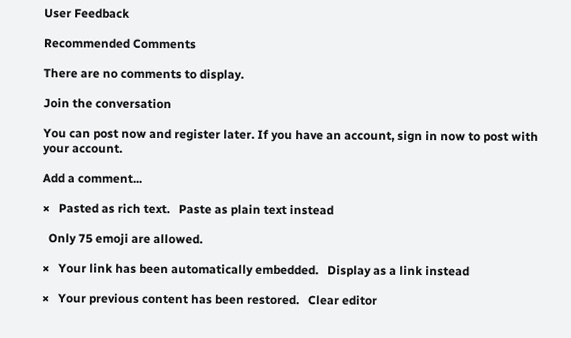User Feedback

Recommended Comments

There are no comments to display.

Join the conversation

You can post now and register later. If you have an account, sign in now to post with your account.

Add a comment...

×   Pasted as rich text.   Paste as plain text instead

  Only 75 emoji are allowed.

×   Your link has been automatically embedded.   Display as a link instead

×   Your previous content has been restored.   Clear editor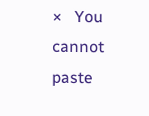×   You cannot paste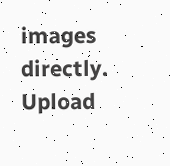images directly. Upload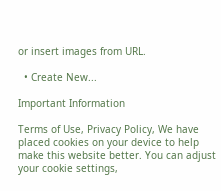or insert images from URL.

  • Create New...

Important Information

Terms of Use, Privacy Policy, We have placed cookies on your device to help make this website better. You can adjust your cookie settings,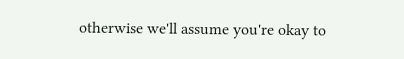otherwise we'll assume you're okay to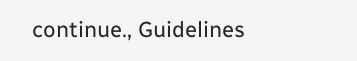continue., Guidelines